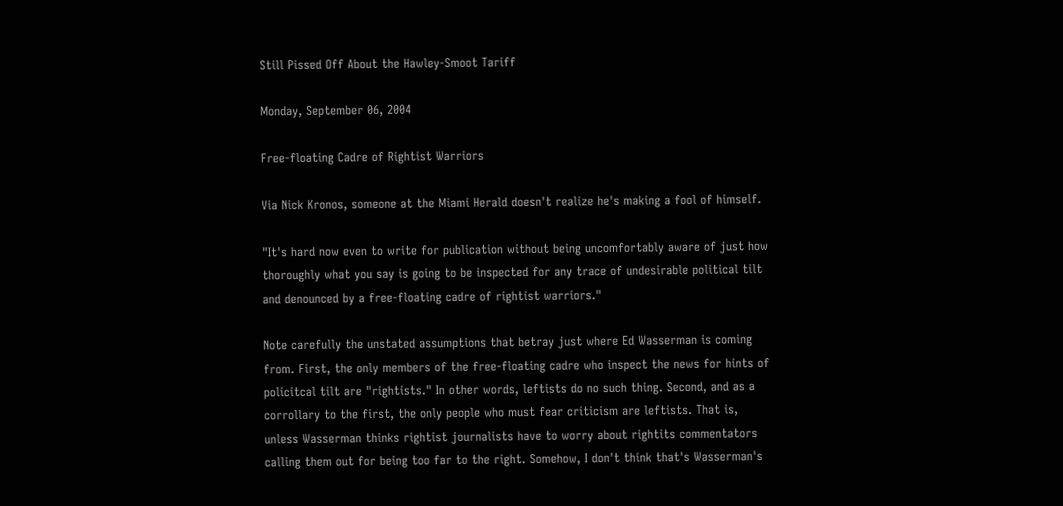Still Pissed Off About the Hawley-Smoot Tariff

Monday, September 06, 2004

Free-floating Cadre of Rightist Warriors

Via Nick Kronos, someone at the Miami Herald doesn't realize he's making a fool of himself.

"It's hard now even to write for publication without being uncomfortably aware of just how thoroughly what you say is going to be inspected for any trace of undesirable political tilt and denounced by a free-floating cadre of rightist warriors."

Note carefully the unstated assumptions that betray just where Ed Wasserman is coming from. First, the only members of the free-floating cadre who inspect the news for hints of policitcal tilt are "rightists." In other words, leftists do no such thing. Second, and as a corrollary to the first, the only people who must fear criticism are leftists. That is, unless Wasserman thinks rightist journalists have to worry about rightits commentators calling them out for being too far to the right. Somehow, I don't think that's Wasserman's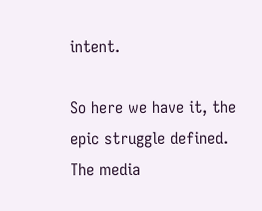intent.

So here we have it, the epic struggle defined. The media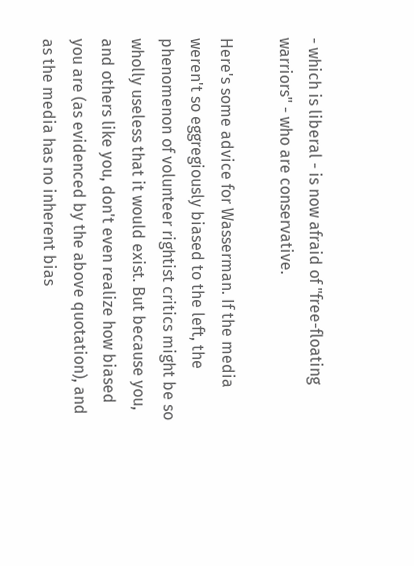- which is liberal - is now afraid of "free-floating warriors" - who are conservative.

Here's some advice for Wasserman. If the media weren't so eggregiously biased to the left, the phenomenon of volunteer rightist critics might be so wholly useless that it would exist. But because you, and others like you, don't even realize how biased you are (as evidenced by the above quotation), and as the media has no inherent bias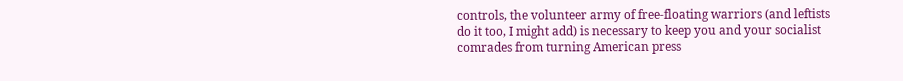controls, the volunteer army of free-floating warriors (and leftists do it too, I might add) is necessary to keep you and your socialist comrades from turning American press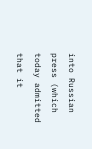into Russian press (which today admitted that it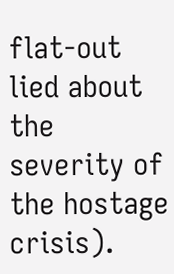flat-out lied about the severity of the hostage crisis).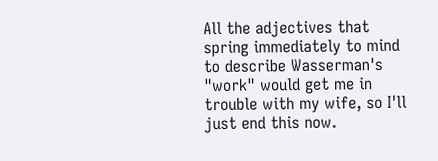All the adjectives that spring immediately to mind to describe Wasserman's "work" would get me in trouble with my wife, so I'll just end this now.